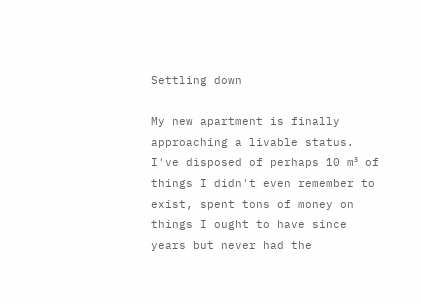Settling down

My new apartment is finally approaching a livable status. I've disposed of perhaps 10 m³ of things I didn't even remember to exist, spent tons of money on things I ought to have since years but never had the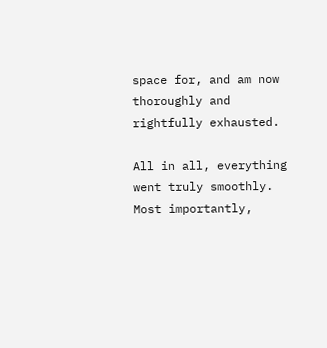space for, and am now thoroughly and rightfully exhausted.

All in all, everything went truly smoothly. Most importantly,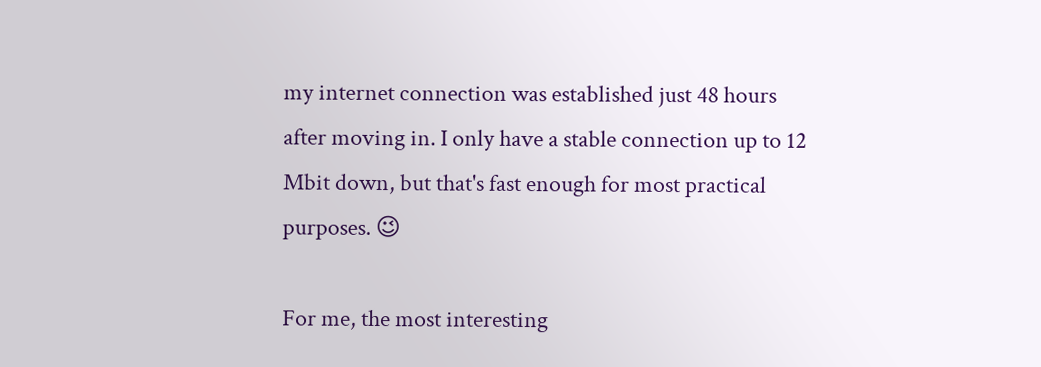my internet connection was established just 48 hours after moving in. I only have a stable connection up to 12 Mbit down, but that's fast enough for most practical purposes. 😉

For me, the most interesting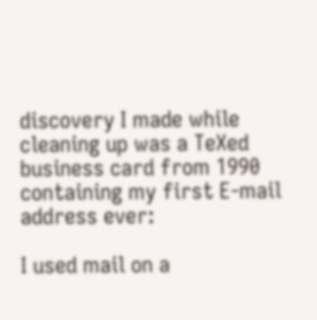discovery I made while cleaning up was a TeXed business card from 1990 containing my first E-mail address ever:

I used mail on a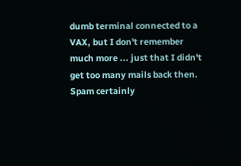dumb terminal connected to a VAX, but I don't remember much more ... just that I didn't get too many mails back then. Spam certainly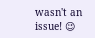wasn't an issue! 😉